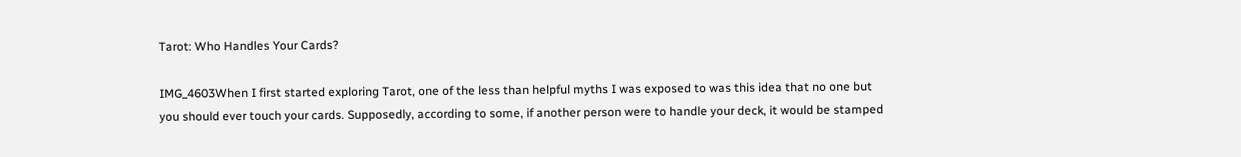Tarot: Who Handles Your Cards?

IMG_4603When I first started exploring Tarot, one of the less than helpful myths I was exposed to was this idea that no one but you should ever touch your cards. Supposedly, according to some, if another person were to handle your deck, it would be stamped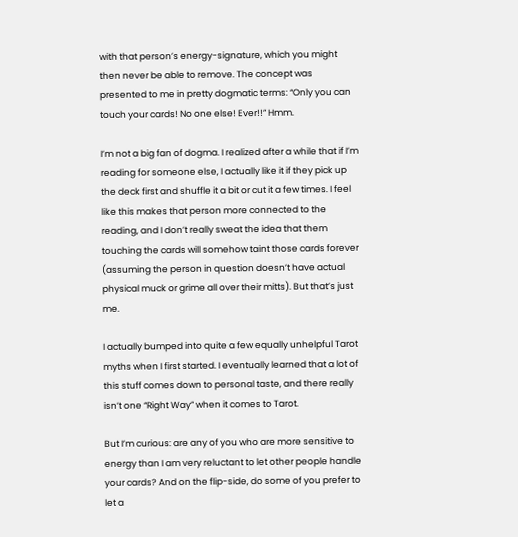with that person’s energy-signature, which you might then never be able to remove. The concept was presented to me in pretty dogmatic terms: “Only you can touch your cards! No one else! Ever!!” Hmm.

I’m not a big fan of dogma. I realized after a while that if I’m reading for someone else, I actually like it if they pick up the deck first and shuffle it a bit or cut it a few times. I feel like this makes that person more connected to the reading, and I don’t really sweat the idea that them touching the cards will somehow taint those cards forever (assuming the person in question doesn’t have actual physical muck or grime all over their mitts). But that’s just me.

I actually bumped into quite a few equally unhelpful Tarot myths when I first started. I eventually learned that a lot of this stuff comes down to personal taste, and there really isn’t one “Right Way” when it comes to Tarot.

But I’m curious: are any of you who are more sensitive to energy than I am very reluctant to let other people handle your cards? And on the flip-side, do some of you prefer to let a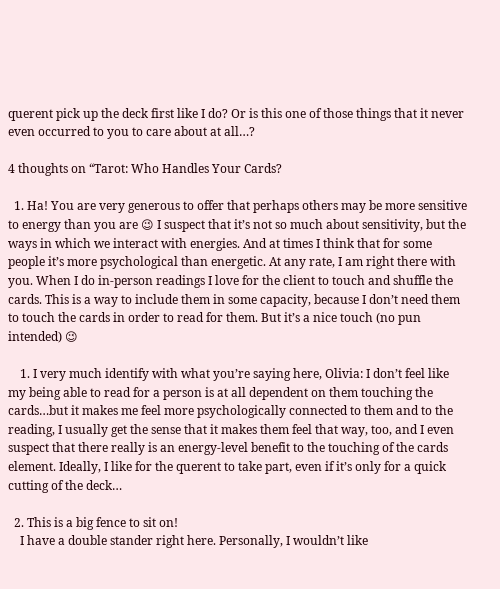querent pick up the deck first like I do? Or is this one of those things that it never even occurred to you to care about at all…?

4 thoughts on “Tarot: Who Handles Your Cards?

  1. Ha! You are very generous to offer that perhaps others may be more sensitive to energy than you are 😉 I suspect that it’s not so much about sensitivity, but the ways in which we interact with energies. And at times I think that for some people it’s more psychological than energetic. At any rate, I am right there with you. When I do in-person readings I love for the client to touch and shuffle the cards. This is a way to include them in some capacity, because I don’t need them to touch the cards in order to read for them. But it’s a nice touch (no pun intended) 😉

    1. I very much identify with what you’re saying here, Olivia: I don’t feel like my being able to read for a person is at all dependent on them touching the cards…but it makes me feel more psychologically connected to them and to the reading, I usually get the sense that it makes them feel that way, too, and I even suspect that there really is an energy-level benefit to the touching of the cards element. Ideally, I like for the querent to take part, even if it’s only for a quick cutting of the deck…

  2. This is a big fence to sit on!
    I have a double stander right here. Personally, I wouldn’t like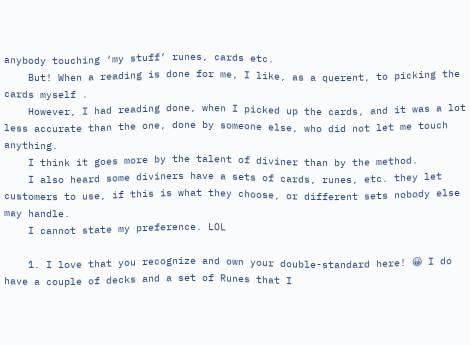anybody touching ‘my stuff’ runes, cards etc.
    But! When a reading is done for me, I like, as a querent, to picking the cards myself .
    However, I had reading done, when I picked up the cards, and it was a lot less accurate than the one, done by someone else, who did not let me touch anything.
    I think it goes more by the talent of diviner than by the method.
    I also heard some diviners have a sets of cards, runes, etc. they let customers to use, if this is what they choose, or different sets nobody else may handle.
    I cannot state my preference. LOL

    1. I love that you recognize and own your double-standard here! 😀 I do have a couple of decks and a set of Runes that I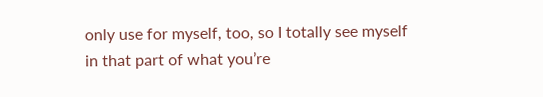only use for myself, too, so I totally see myself in that part of what you’re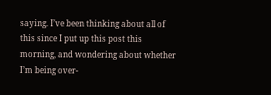saying. I’ve been thinking about all of this since I put up this post this morning, and wondering about whether I’m being over-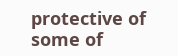protective of some of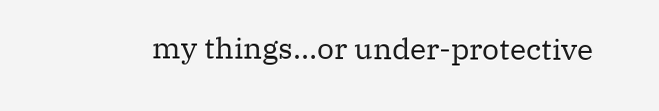my things…or under-protective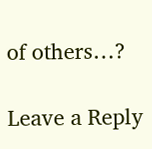of others…?

Leave a Reply